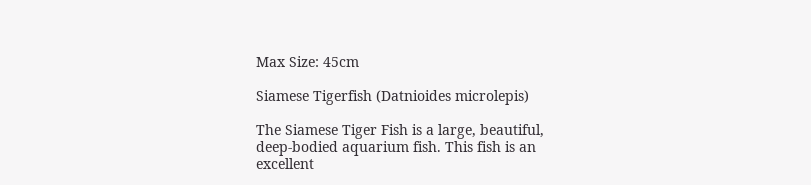Max Size: 45cm

Siamese Tigerfish (Datnioides microlepis)

The Siamese Tiger Fish is a large, beautiful, deep-bodied aquarium fish. This fish is an excellent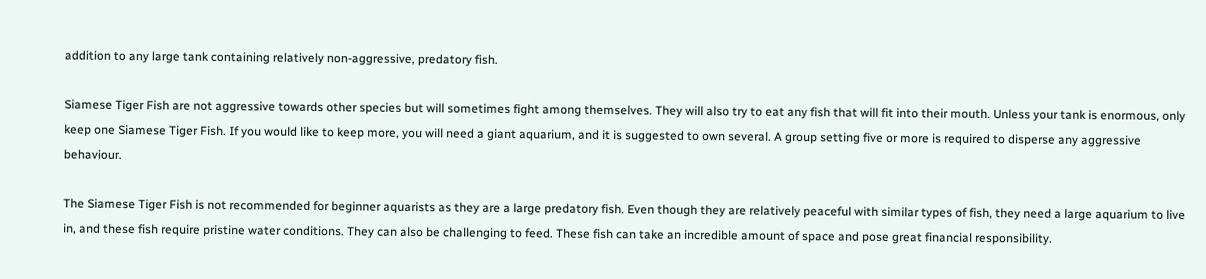addition to any large tank containing relatively non-aggressive, predatory fish.

Siamese Tiger Fish are not aggressive towards other species but will sometimes fight among themselves. They will also try to eat any fish that will fit into their mouth. Unless your tank is enormous, only keep one Siamese Tiger Fish. If you would like to keep more, you will need a giant aquarium, and it is suggested to own several. A group setting five or more is required to disperse any aggressive behaviour.

The Siamese Tiger Fish is not recommended for beginner aquarists as they are a large predatory fish. Even though they are relatively peaceful with similar types of fish, they need a large aquarium to live in, and these fish require pristine water conditions. They can also be challenging to feed. These fish can take an incredible amount of space and pose great financial responsibility.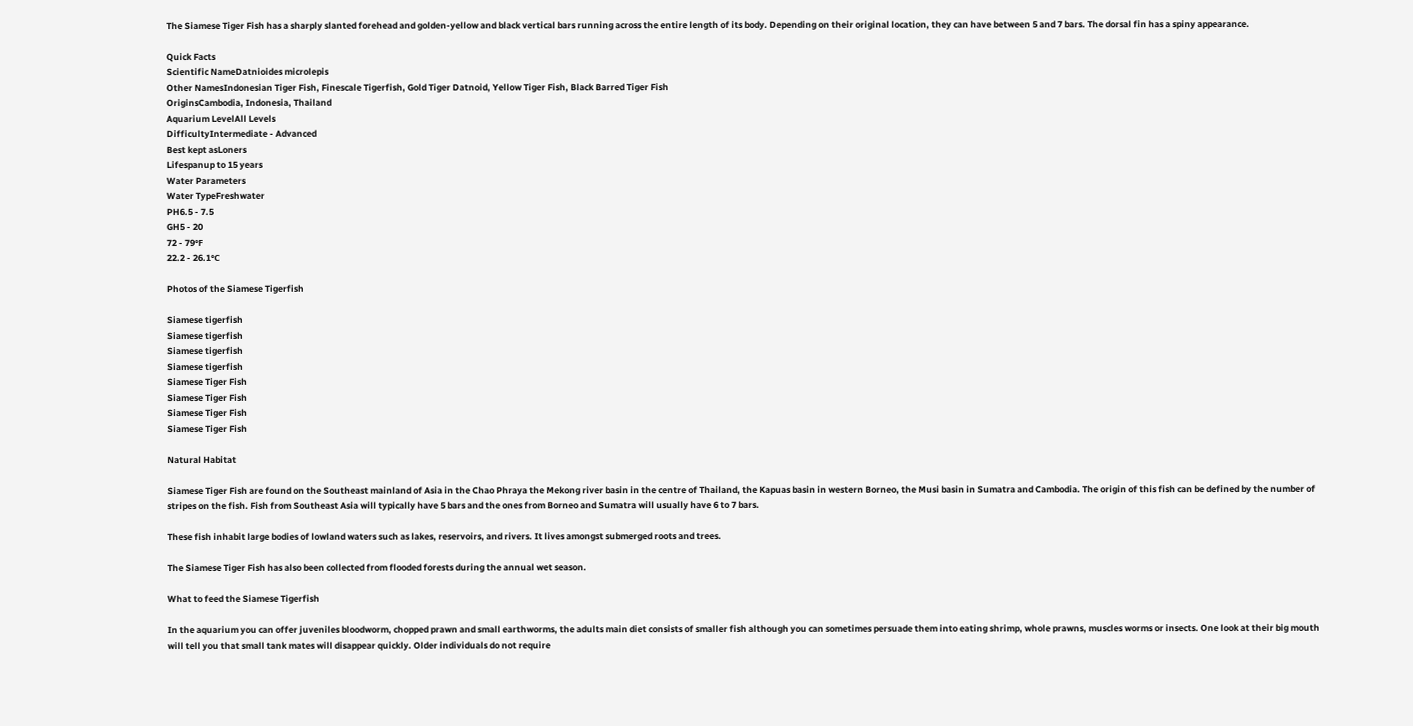The Siamese Tiger Fish has a sharply slanted forehead and golden-yellow and black vertical bars running across the entire length of its body. Depending on their original location, they can have between 5 and 7 bars. The dorsal fin has a spiny appearance.

Quick Facts
Scientific NameDatnioides microlepis
Other NamesIndonesian Tiger Fish, Finescale Tigerfish, Gold Tiger Datnoid, Yellow Tiger Fish, Black Barred Tiger Fish
OriginsCambodia, Indonesia, Thailand
Aquarium LevelAll Levels
DifficultyIntermediate - Advanced
Best kept asLoners
Lifespanup to 15 years
Water Parameters
Water TypeFreshwater
PH6.5 - 7.5
GH5 - 20
72 - 79℉
22.2 - 26.1℃

Photos of the Siamese Tigerfish

Siamese tigerfish
Siamese tigerfish
Siamese tigerfish
Siamese tigerfish
Siamese Tiger Fish
Siamese Tiger Fish
Siamese Tiger Fish
Siamese Tiger Fish

Natural Habitat

Siamese Tiger Fish are found on the Southeast mainland of Asia in the Chao Phraya the Mekong river basin in the centre of Thailand, the Kapuas basin in western Borneo, the Musi basin in Sumatra and Cambodia. The origin of this fish can be defined by the number of stripes on the fish. Fish from Southeast Asia will typically have 5 bars and the ones from Borneo and Sumatra will usually have 6 to 7 bars.

These fish inhabit large bodies of lowland waters such as lakes, reservoirs, and rivers. It lives amongst submerged roots and trees.

The Siamese Tiger Fish has also been collected from flooded forests during the annual wet season.

What to feed the Siamese Tigerfish

In the aquarium you can offer juveniles bloodworm, chopped prawn and small earthworms, the adults main diet consists of smaller fish although you can sometimes persuade them into eating shrimp, whole prawns, muscles worms or insects. One look at their big mouth will tell you that small tank mates will disappear quickly. Older individuals do not require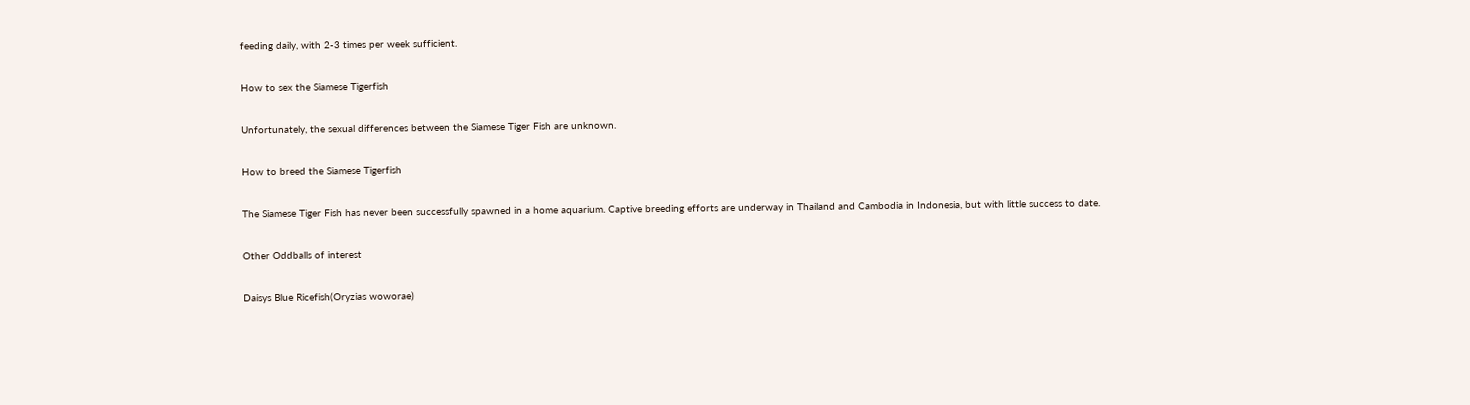feeding daily, with 2-3 times per week sufficient.

How to sex the Siamese Tigerfish

Unfortunately, the sexual differences between the Siamese Tiger Fish are unknown.

How to breed the Siamese Tigerfish

The Siamese Tiger Fish has never been successfully spawned in a home aquarium. Captive breeding efforts are underway in Thailand and Cambodia in Indonesia, but with little success to date.

Other Oddballs of interest

Daisys Blue Ricefish(Oryzias woworae)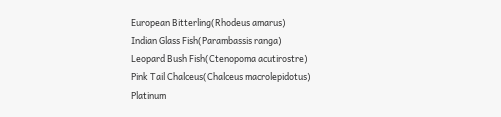European Bitterling(Rhodeus amarus)
Indian Glass Fish(Parambassis ranga)
Leopard Bush Fish(Ctenopoma acutirostre)
Pink Tail Chalceus(Chalceus macrolepidotus)
Platinum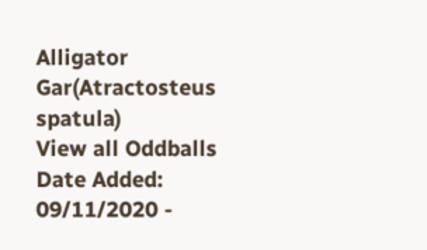Alligator Gar(Atractosteus spatula)
View all Oddballs
Date Added: 09/11/2020 -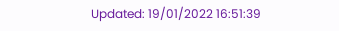Updated: 19/01/2022 16:51:39